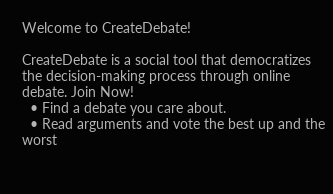Welcome to CreateDebate!

CreateDebate is a social tool that democratizes the decision-making process through online debate. Join Now!
  • Find a debate you care about.
  • Read arguments and vote the best up and the worst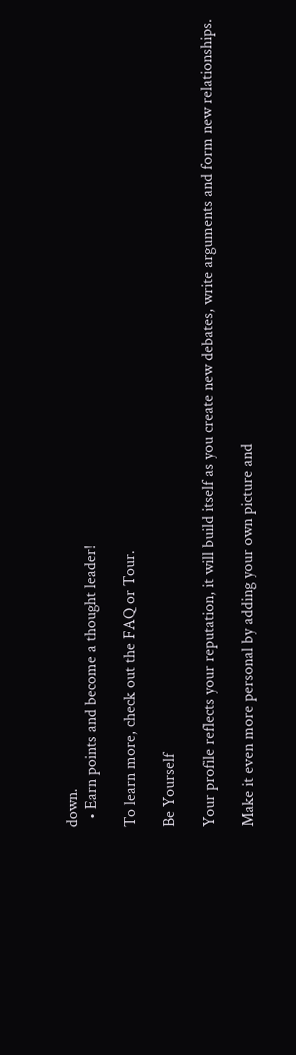down.
  • Earn points and become a thought leader!

To learn more, check out the FAQ or Tour.

Be Yourself

Your profile reflects your reputation, it will build itself as you create new debates, write arguments and form new relationships.

Make it even more personal by adding your own picture and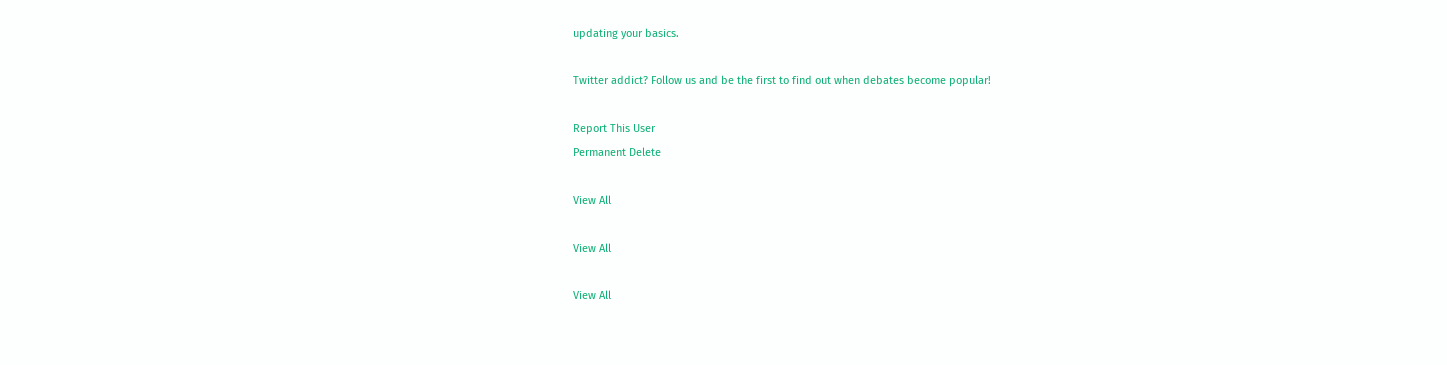updating your basics.

Twitter addict? Follow us and be the first to find out when debates become popular!

Report This User
Permanent Delete

View All

View All

View All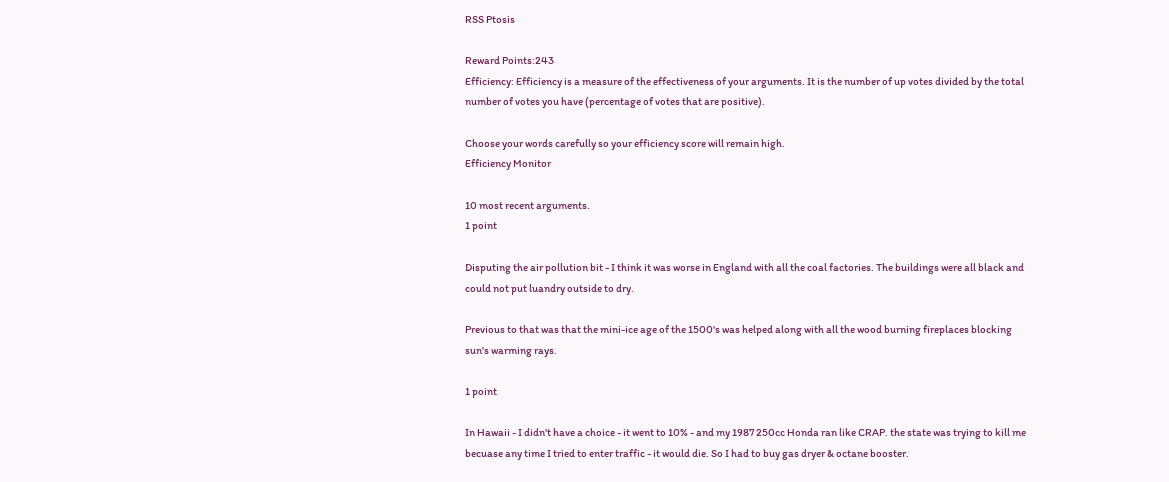RSS Ptosis

Reward Points:243
Efficiency: Efficiency is a measure of the effectiveness of your arguments. It is the number of up votes divided by the total number of votes you have (percentage of votes that are positive).

Choose your words carefully so your efficiency score will remain high.
Efficiency Monitor

10 most recent arguments.
1 point

Disputing the air pollution bit - I think it was worse in England with all the coal factories. The buildings were all black and could not put luandry outside to dry.

Previous to that was that the mini-ice age of the 1500's was helped along with all the wood burning fireplaces blocking sun's warming rays.

1 point

In Hawaii - I didn't have a choice - it went to 10% - and my 1987 250cc Honda ran like CRAP. the state was trying to kill me becuase any time I tried to enter traffic - it would die. So I had to buy gas dryer & octane booster.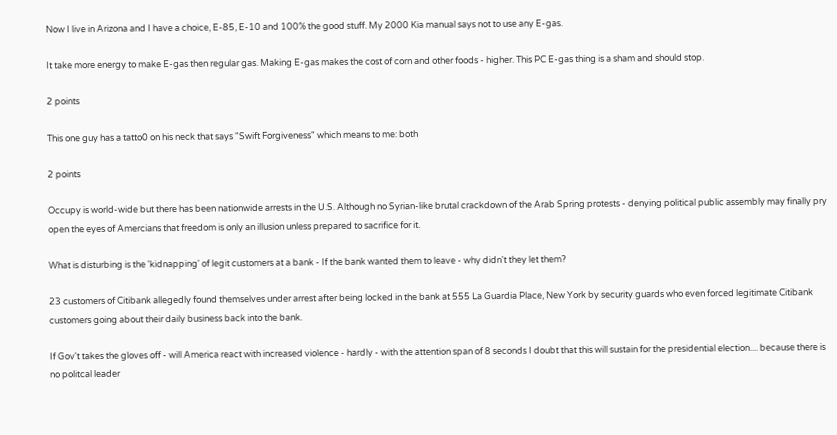Now I live in Arizona and I have a choice, E-85, E-10 and 100% the good stuff. My 2000 Kia manual says not to use any E-gas.

It take more energy to make E-gas then regular gas. Making E-gas makes the cost of corn and other foods - higher. This PC E-gas thing is a sham and should stop.

2 points

This one guy has a tatto0 on his neck that says "Swift Forgiveness" which means to me: both

2 points

Occupy is world-wide but there has been nationwide arrests in the U.S. Although no Syrian-like brutal crackdown of the Arab Spring protests - denying political public assembly may finally pry open the eyes of Amercians that freedom is only an illusion unless prepared to sacrifice for it.

What is disturbing is the 'kidnapping' of legit customers at a bank - If the bank wanted them to leave - why didn't they let them?

23 customers of Citibank allegedly found themselves under arrest after being locked in the bank at 555 La Guardia Place, New York by security guards who even forced legitimate Citibank customers going about their daily business back into the bank.

If Gov't takes the gloves off - will America react with increased violence - hardly - with the attention span of 8 seconds I doubt that this will sustain for the presidential election.... because there is no politcal leader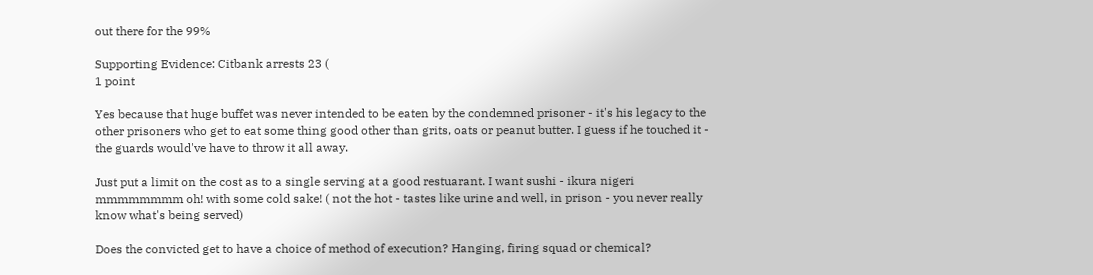out there for the 99%

Supporting Evidence: Citbank arrests 23 (
1 point

Yes because that huge buffet was never intended to be eaten by the condemned prisoner - it's his legacy to the other prisoners who get to eat some thing good other than grits, oats or peanut butter. I guess if he touched it - the guards would've have to throw it all away.

Just put a limit on the cost as to a single serving at a good restuarant. I want sushi - ikura nigeri mmmmmmmm oh! with some cold sake! ( not the hot - tastes like urine and well, in prison - you never really know what's being served)

Does the convicted get to have a choice of method of execution? Hanging, firing squad or chemical?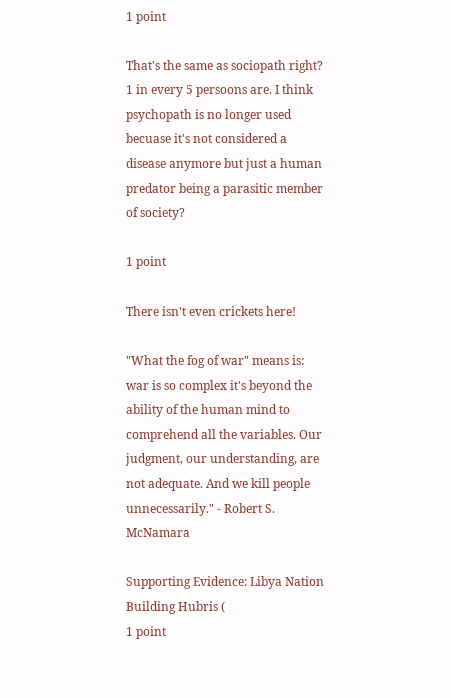1 point

That's the same as sociopath right? 1 in every 5 persoons are. I think psychopath is no longer used becuase it's not considered a disease anymore but just a human predator being a parasitic member of society?

1 point

There isn't even crickets here!

"What the fog of war" means is: war is so complex it's beyond the ability of the human mind to comprehend all the variables. Our judgment, our understanding, are not adequate. And we kill people unnecessarily." - Robert S. McNamara

Supporting Evidence: Libya Nation Building Hubris (
1 point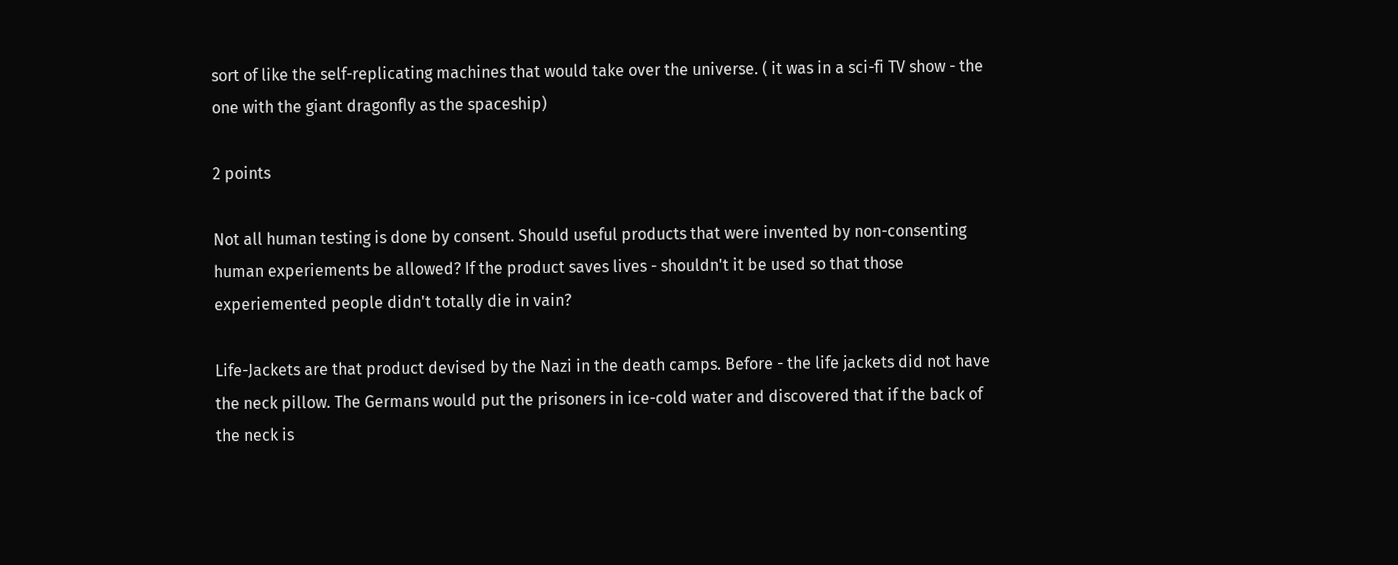sort of like the self-replicating machines that would take over the universe. ( it was in a sci-fi TV show - the one with the giant dragonfly as the spaceship)

2 points

Not all human testing is done by consent. Should useful products that were invented by non-consenting human experiements be allowed? If the product saves lives - shouldn't it be used so that those experiemented people didn't totally die in vain?

Life-Jackets are that product devised by the Nazi in the death camps. Before - the life jackets did not have the neck pillow. The Germans would put the prisoners in ice-cold water and discovered that if the back of the neck is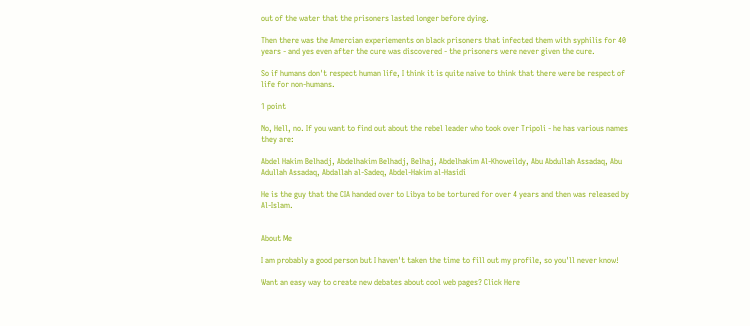out of the water that the prisoners lasted longer before dying.

Then there was the Amercian experiements on black prisoners that infected them with syphilis for 40 years - and yes even after the cure was discovered - the prisoners were never given the cure.

So if humans don't respect human life, I think it is quite naive to think that there were be respect of life for non-humans.

1 point

No, Hell, no. If you want to find out about the rebel leader who took over Tripoli - he has various names they are:

Abdel Hakim Belhadj, Abdelhakim Belhadj, Belhaj, Abdelhakim Al-Khoweildy, Abu Abdullah Assadaq, Abu Adullah Assadaq, Abdallah al-Sadeq, Abdel-Hakim al-Hasidi

He is the guy that the CIA handed over to Libya to be tortured for over 4 years and then was released by Al-Islam.


About Me

I am probably a good person but I haven't taken the time to fill out my profile, so you'll never know!

Want an easy way to create new debates about cool web pages? Click Here